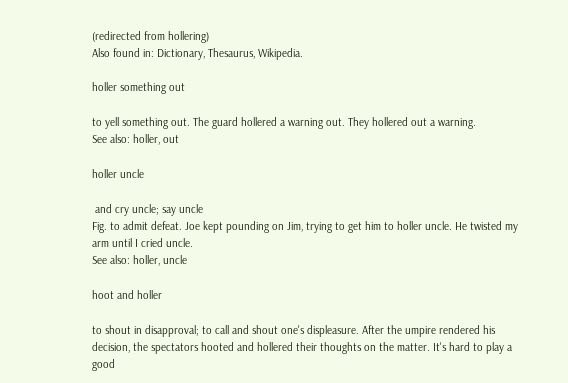(redirected from hollering)
Also found in: Dictionary, Thesaurus, Wikipedia.

holler something out

to yell something out. The guard hollered a warning out. They hollered out a warning.
See also: holler, out

holler uncle

 and cry uncle; say uncle
Fig. to admit defeat. Joe kept pounding on Jim, trying to get him to holler uncle. He twisted my arm until I cried uncle.
See also: holler, uncle

hoot and holler

to shout in disapproval; to call and shout one's displeasure. After the umpire rendered his decision, the spectators hooted and hollered their thoughts on the matter. It's hard to play a good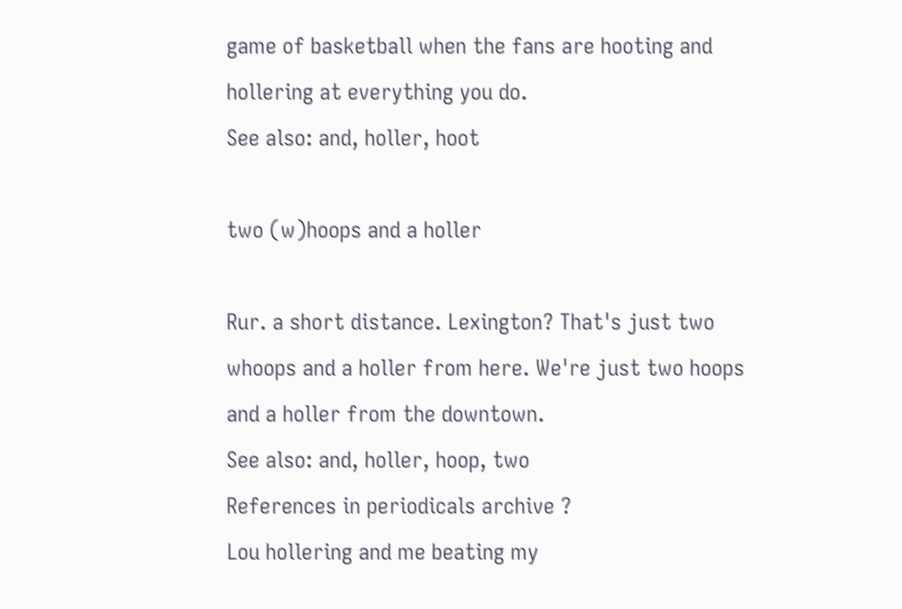game of basketball when the fans are hooting and hollering at everything you do.
See also: and, holler, hoot

two (w)hoops and a holler

Rur. a short distance. Lexington? That's just two whoops and a holler from here. We're just two hoops and a holler from the downtown.
See also: and, holler, hoop, two
References in periodicals archive ?
Lou hollering and me beating my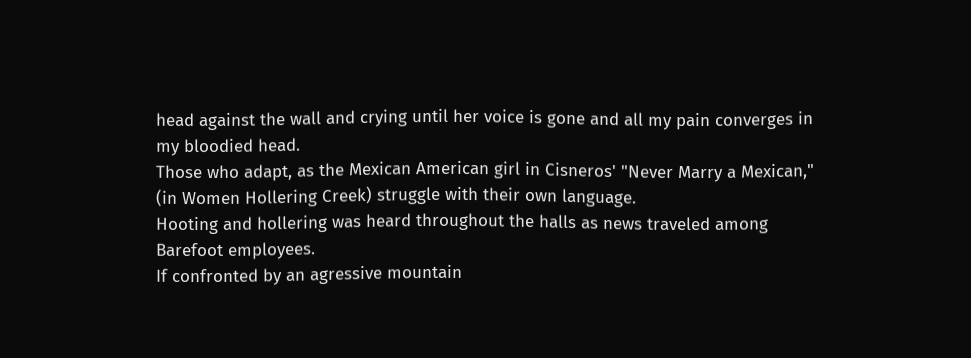head against the wall and crying until her voice is gone and all my pain converges in my bloodied head.
Those who adapt, as the Mexican American girl in Cisneros' "Never Marry a Mexican," (in Women Hollering Creek) struggle with their own language.
Hooting and hollering was heard throughout the halls as news traveled among Barefoot employees.
If confronted by an agressive mountain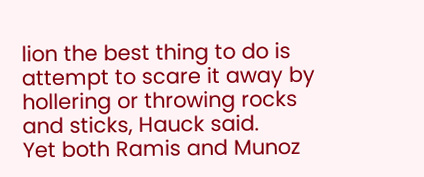lion the best thing to do is attempt to scare it away by hollering or throwing rocks and sticks, Hauck said.
Yet both Ramis and Munoz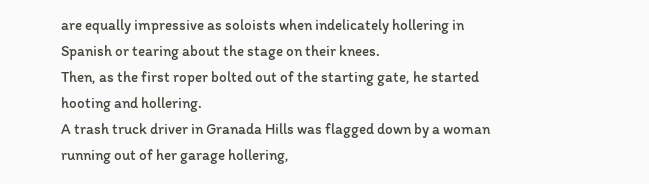are equally impressive as soloists when indelicately hollering in Spanish or tearing about the stage on their knees.
Then, as the first roper bolted out of the starting gate, he started hooting and hollering.
A trash truck driver in Granada Hills was flagged down by a woman running out of her garage hollering,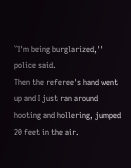``I'm being burglarized,'' police said.
Then the referee's hand went up and I just ran around hooting and hollering, jumped 20 feet in the air.